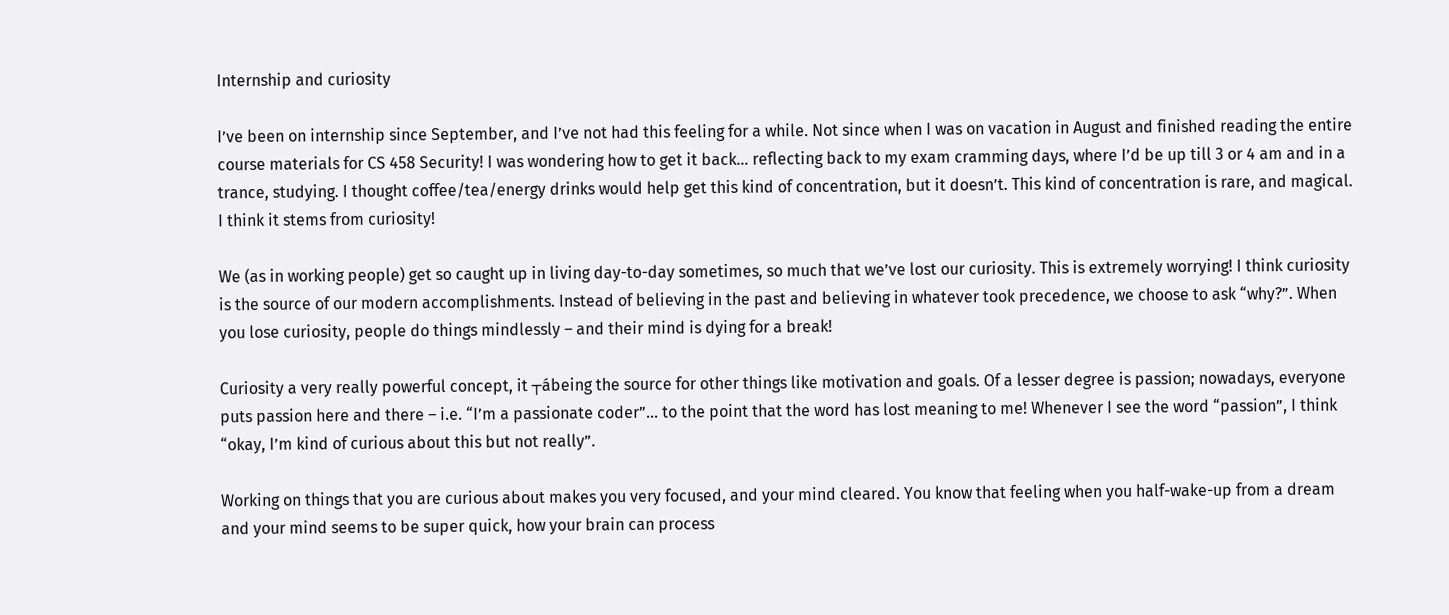Internship and curiosity

I’ve been on internship since September, and I’ve not had this feeling for a while. Not since when I was on vacation in August and finished reading the entire course materials for CS 458 Security! I was wondering how to get it back… reflecting back to my exam cramming days, where I’d be up till 3 or 4 am and in a trance, studying. I thought coffee/tea/energy drinks would help get this kind of concentration, but it doesn’t. This kind of concentration is rare, and magical. I think it stems from curiosity!

We (as in working people) get so caught up in living day-to-day sometimes, so much that we’ve lost our curiosity. This is extremely worrying! I think curiosity is the source of our modern accomplishments. Instead of believing in the past and believing in whatever took precedence, we choose to ask “why?”. When you lose curiosity, people do things mindlessly – and their mind is dying for a break!

Curiosity a very really powerful concept, it ┬ábeing the source for other things like motivation and goals. Of a lesser degree is passion; nowadays, everyone puts passion here and there – i.e. “I’m a passionate coder”… to the point that the word has lost meaning to me! Whenever I see the word “passion”, I think “okay, I’m kind of curious about this but not really”.

Working on things that you are curious about makes you very focused, and your mind cleared. You know that feeling when you half-wake-up from a dream and your mind seems to be super quick, how your brain can process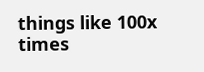things like 100x times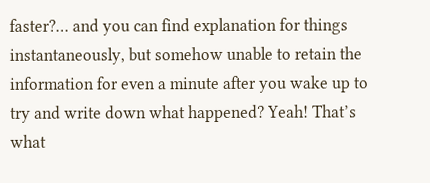faster?… and you can find explanation for things instantaneously, but somehow unable to retain the information for even a minute after you wake up to try and write down what happened? Yeah! That’s what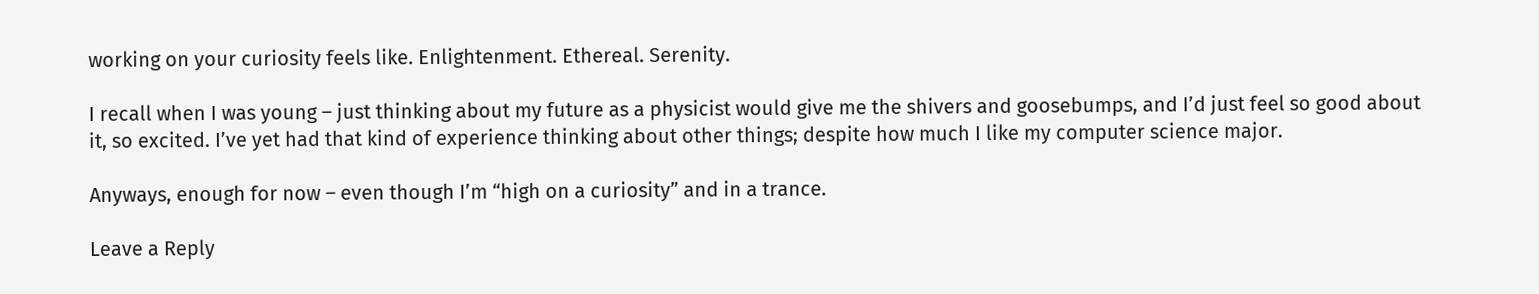working on your curiosity feels like. Enlightenment. Ethereal. Serenity.

I recall when I was young – just thinking about my future as a physicist would give me the shivers and goosebumps, and I’d just feel so good about it, so excited. I’ve yet had that kind of experience thinking about other things; despite how much I like my computer science major.

Anyways, enough for now – even though I’m “high on a curiosity” and in a trance.

Leave a Reply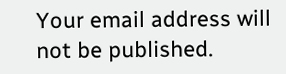Your email address will not be published.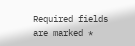Required fields are marked *